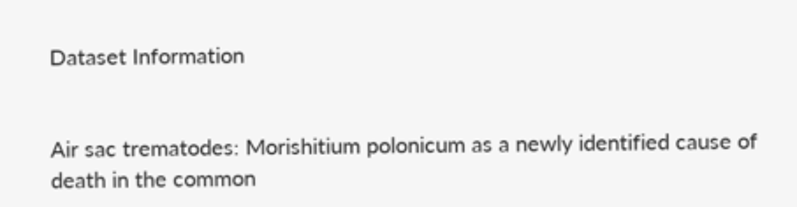Dataset Information


Air sac trematodes: Morishitium polonicum as a newly identified cause of death in the common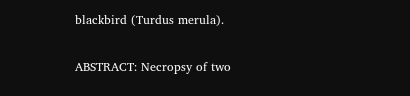blackbird (Turdus merula).

ABSTRACT: Necropsy of two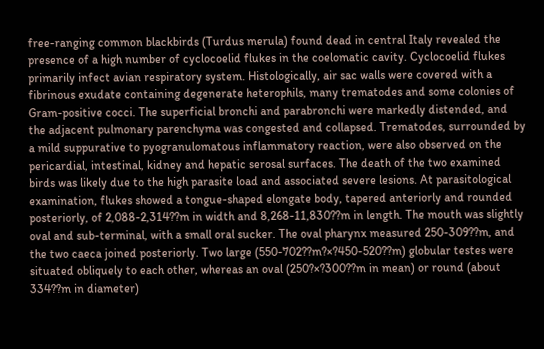free-ranging common blackbirds (Turdus merula) found dead in central Italy revealed the presence of a high number of cyclocoelid flukes in the coelomatic cavity. Cyclocoelid flukes primarily infect avian respiratory system. Histologically, air sac walls were covered with a fibrinous exudate containing degenerate heterophils, many trematodes and some colonies of Gram-positive cocci. The superficial bronchi and parabronchi were markedly distended, and the adjacent pulmonary parenchyma was congested and collapsed. Trematodes, surrounded by a mild suppurative to pyogranulomatous inflammatory reaction, were also observed on the pericardial, intestinal, kidney and hepatic serosal surfaces. The death of the two examined birds was likely due to the high parasite load and associated severe lesions. At parasitological examination, flukes showed a tongue-shaped elongate body, tapered anteriorly and rounded posteriorly, of 2,088-2,314??m in width and 8,268-11,830??m in length. The mouth was slightly oval and sub-terminal, with a small oral sucker. The oval pharynx measured 250-309??m, and the two caeca joined posteriorly. Two large (550-702??m?×?450-520??m) globular testes were situated obliquely to each other, whereas an oval (250?×?300??m in mean) or round (about 334??m in diameter)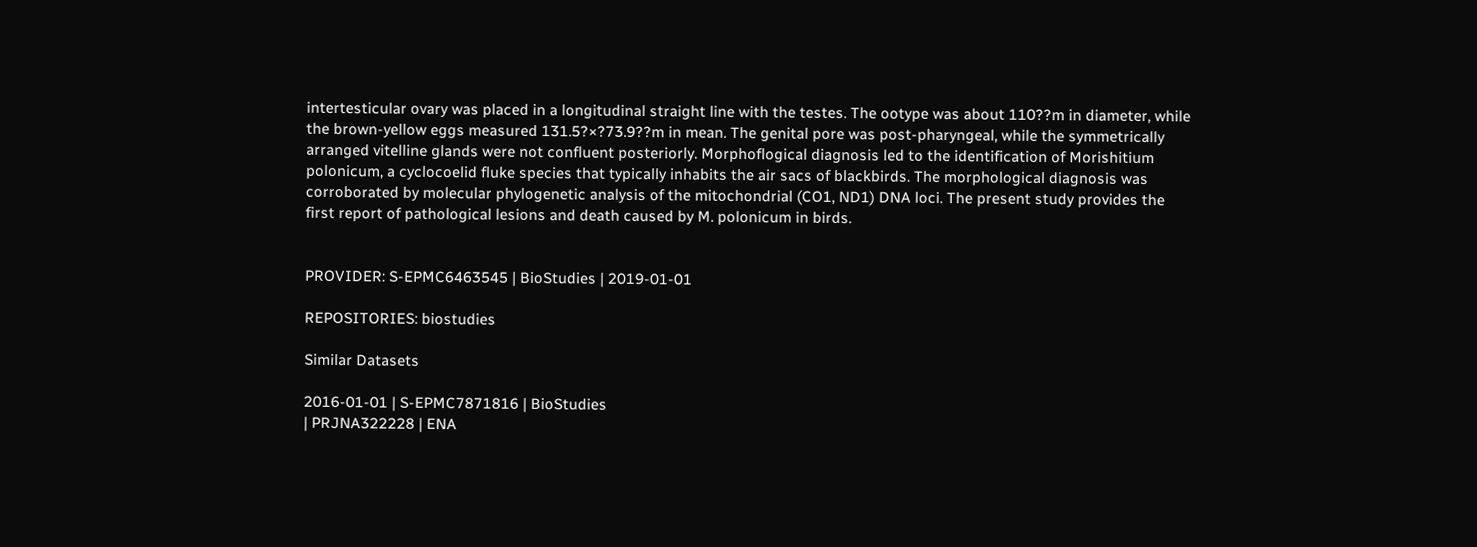intertesticular ovary was placed in a longitudinal straight line with the testes. The ootype was about 110??m in diameter, while the brown-yellow eggs measured 131.5?×?73.9??m in mean. The genital pore was post-pharyngeal, while the symmetrically arranged vitelline glands were not confluent posteriorly. Morphoflogical diagnosis led to the identification of Morishitium polonicum, a cyclocoelid fluke species that typically inhabits the air sacs of blackbirds. The morphological diagnosis was corroborated by molecular phylogenetic analysis of the mitochondrial (CO1, ND1) DNA loci. The present study provides the first report of pathological lesions and death caused by M. polonicum in birds.


PROVIDER: S-EPMC6463545 | BioStudies | 2019-01-01

REPOSITORIES: biostudies

Similar Datasets

2016-01-01 | S-EPMC7871816 | BioStudies
| PRJNA322228 | ENA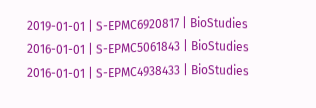2019-01-01 | S-EPMC6920817 | BioStudies
2016-01-01 | S-EPMC5061843 | BioStudies
2016-01-01 | S-EPMC4938433 | BioStudies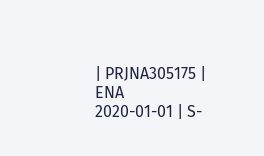| PRJNA305175 | ENA
2020-01-01 | S-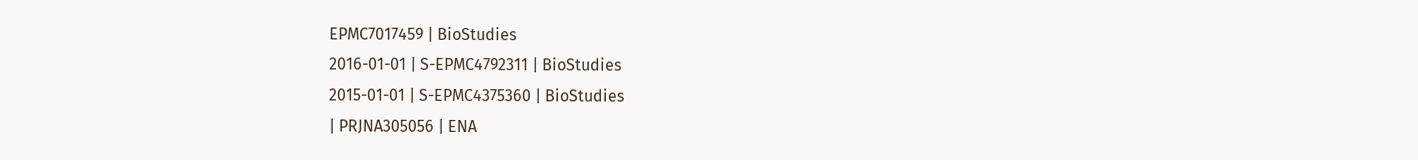EPMC7017459 | BioStudies
2016-01-01 | S-EPMC4792311 | BioStudies
2015-01-01 | S-EPMC4375360 | BioStudies
| PRJNA305056 | ENA